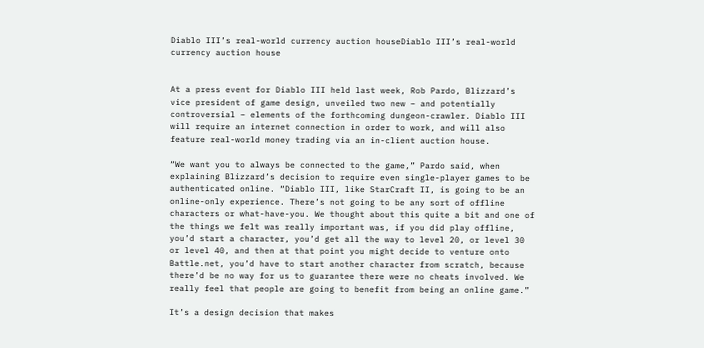Diablo III’s real-world currency auction houseDiablo III’s real-world currency auction house


At a press event for Diablo III held last week, Rob Pardo, Blizzard’s vice president of game design, unveiled two new – and potentially controversial – elements of the forthcoming dungeon-crawler. Diablo III will require an internet connection in order to work, and will also feature real-world money trading via an in-client auction house.

“We want you to always be connected to the game,” Pardo said, when explaining Blizzard’s decision to require even single-player games to be authenticated online. “Diablo III, like StarCraft II, is going to be an online-only experience. There’s not going to be any sort of offline characters or what-have-you. We thought about this quite a bit and one of the things we felt was really important was, if you did play offline, you’d start a character, you’d get all the way to level 20, or level 30 or level 40, and then at that point you might decide to venture onto Battle.net, you’d have to start another character from scratch, because there’d be no way for us to guarantee there were no cheats involved. We really feel that people are going to benefit from being an online game.”

It’s a design decision that makes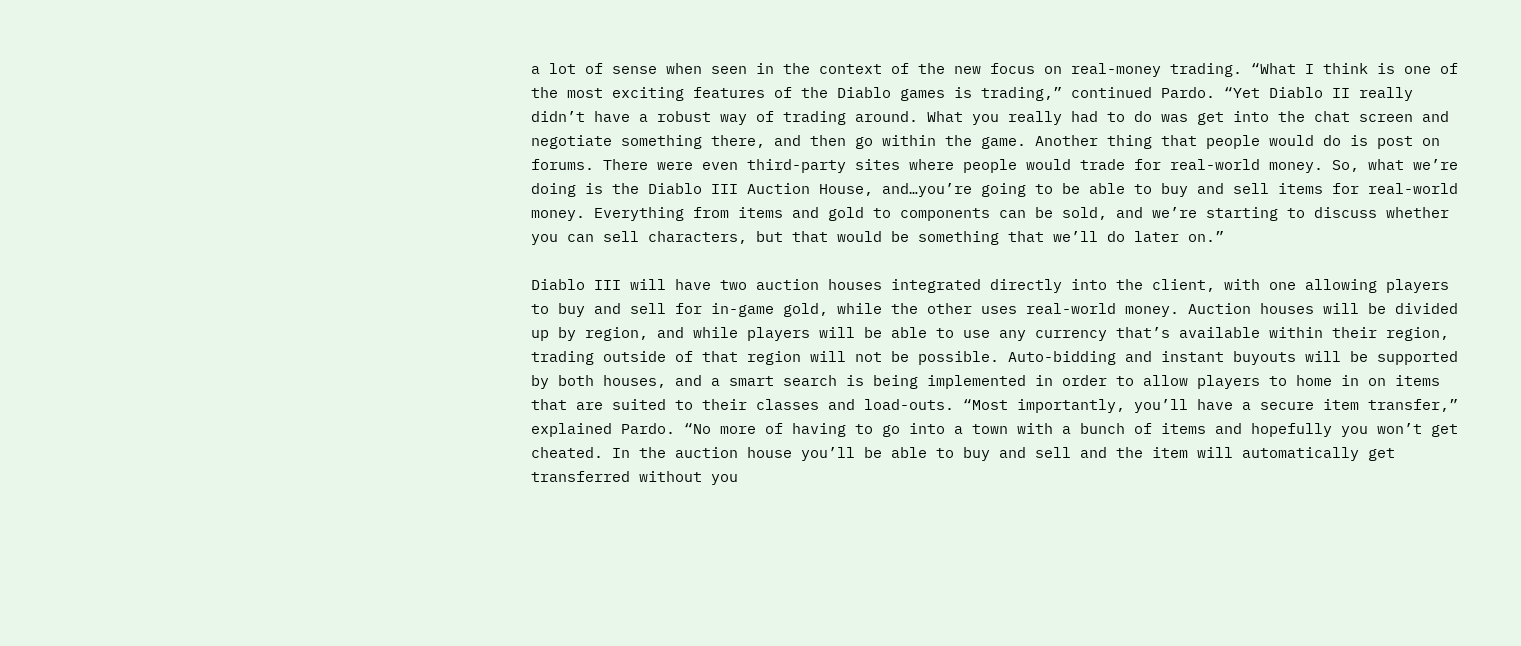a lot of sense when seen in the context of the new focus on real-money trading. “What I think is one of the most exciting features of the Diablo games is trading,” continued Pardo. “Yet Diablo II really didn’t have a robust way of trading around. What you really had to do was get into the chat screen and negotiate something there, and then go within the game. Another thing that people would do is post on forums. There were even third-party sites where people would trade for real-world money. So, what we’re doing is the Diablo III Auction House, and…you’re going to be able to buy and sell items for real-world money. Everything from items and gold to components can be sold, and we’re starting to discuss whether you can sell characters, but that would be something that we’ll do later on.”

Diablo III will have two auction houses integrated directly into the client, with one allowing players to buy and sell for in-game gold, while the other uses real-world money. Auction houses will be divided up by region, and while players will be able to use any currency that’s available within their region, trading outside of that region will not be possible. Auto-bidding and instant buyouts will be supported by both houses, and a smart search is being implemented in order to allow players to home in on items that are suited to their classes and load-outs. “Most importantly, you’ll have a secure item transfer,” explained Pardo. “No more of having to go into a town with a bunch of items and hopefully you won’t get cheated. In the auction house you’ll be able to buy and sell and the item will automatically get transferred without you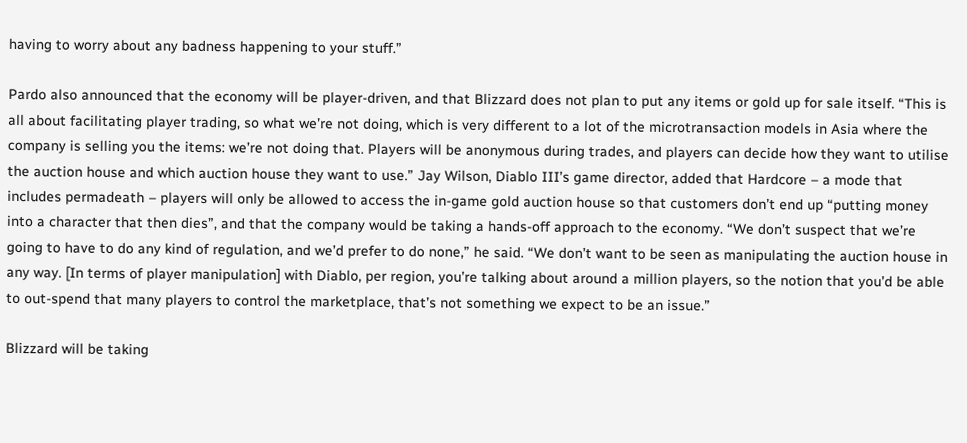having to worry about any badness happening to your stuff.”

Pardo also announced that the economy will be player-driven, and that Blizzard does not plan to put any items or gold up for sale itself. “This is all about facilitating player trading, so what we’re not doing, which is very different to a lot of the microtransaction models in Asia where the company is selling you the items: we’re not doing that. Players will be anonymous during trades, and players can decide how they want to utilise the auction house and which auction house they want to use.” Jay Wilson, Diablo III’s game director, added that Hardcore – a mode that includes permadeath – players will only be allowed to access the in-game gold auction house so that customers don’t end up “putting money into a character that then dies”, and that the company would be taking a hands-off approach to the economy. “We don’t suspect that we’re going to have to do any kind of regulation, and we’d prefer to do none,” he said. “We don’t want to be seen as manipulating the auction house in any way. [In terms of player manipulation] with Diablo, per region, you’re talking about around a million players, so the notion that you’d be able to out-spend that many players to control the marketplace, that’s not something we expect to be an issue.”

Blizzard will be taking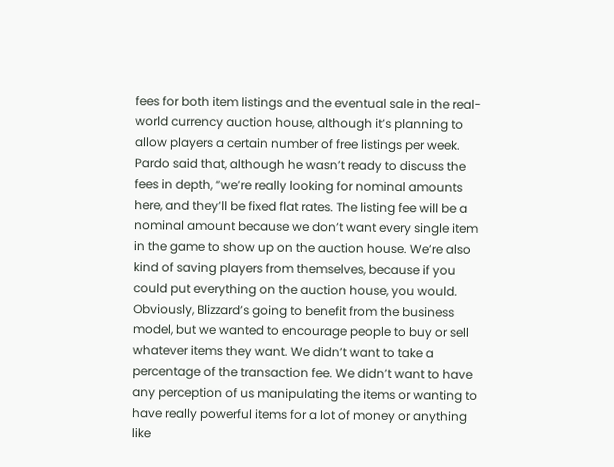fees for both item listings and the eventual sale in the real-world currency auction house, although it’s planning to allow players a certain number of free listings per week. Pardo said that, although he wasn’t ready to discuss the fees in depth, “we’re really looking for nominal amounts here, and they’ll be fixed flat rates. The listing fee will be a nominal amount because we don’t want every single item in the game to show up on the auction house. We’re also kind of saving players from themselves, because if you could put everything on the auction house, you would. Obviously, Blizzard’s going to benefit from the business model, but we wanted to encourage people to buy or sell whatever items they want. We didn’t want to take a percentage of the transaction fee. We didn’t want to have any perception of us manipulating the items or wanting to have really powerful items for a lot of money or anything like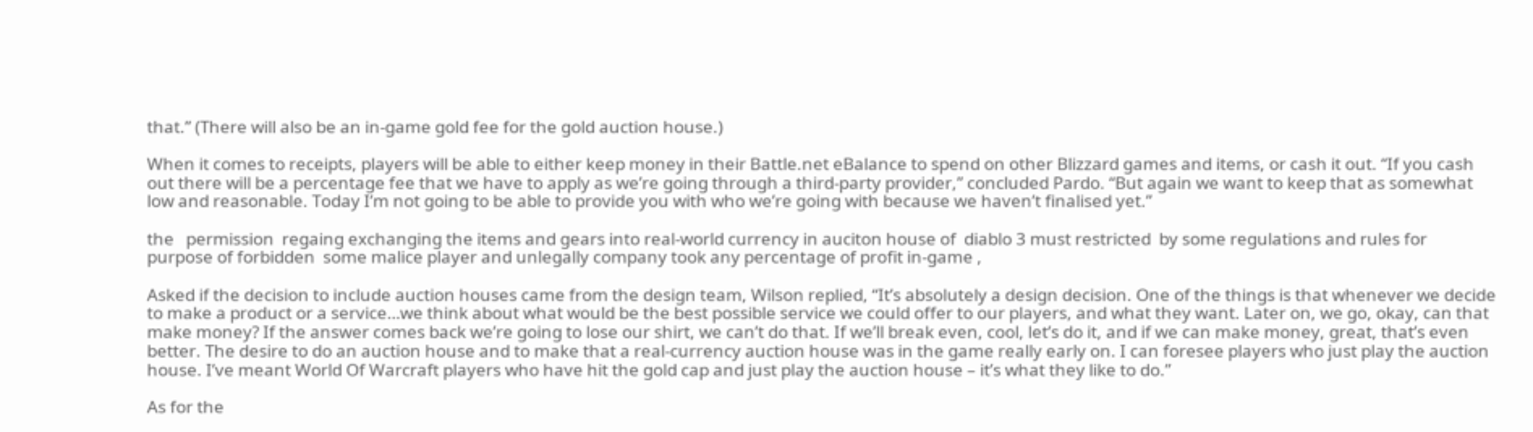that.” (There will also be an in-game gold fee for the gold auction house.)

When it comes to receipts, players will be able to either keep money in their Battle.net eBalance to spend on other Blizzard games and items, or cash it out. “If you cash out there will be a percentage fee that we have to apply as we’re going through a third-party provider,” concluded Pardo. “But again we want to keep that as somewhat low and reasonable. Today I’m not going to be able to provide you with who we’re going with because we haven’t finalised yet.”

the   permission  regaing exchanging the items and gears into real-world currency in auciton house of  diablo 3 must restricted  by some regulations and rules for  purpose of forbidden  some malice player and unlegally company took any percentage of profit in-game ,

Asked if the decision to include auction houses came from the design team, Wilson replied, “It’s absolutely a design decision. One of the things is that whenever we decide to make a product or a service…we think about what would be the best possible service we could offer to our players, and what they want. Later on, we go, okay, can that make money? If the answer comes back we’re going to lose our shirt, we can’t do that. If we’ll break even, cool, let’s do it, and if we can make money, great, that’s even better. The desire to do an auction house and to make that a real-currency auction house was in the game really early on. I can foresee players who just play the auction house. I’ve meant World Of Warcraft players who have hit the gold cap and just play the auction house – it’s what they like to do.”

As for the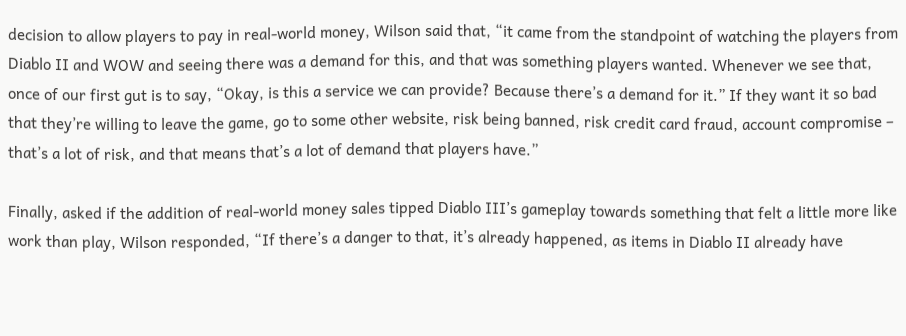decision to allow players to pay in real-world money, Wilson said that, “it came from the standpoint of watching the players from Diablo II and WOW and seeing there was a demand for this, and that was something players wanted. Whenever we see that, once of our first gut is to say, “Okay, is this a service we can provide? Because there’s a demand for it.” If they want it so bad that they’re willing to leave the game, go to some other website, risk being banned, risk credit card fraud, account compromise – that’s a lot of risk, and that means that’s a lot of demand that players have.”

Finally, asked if the addition of real-world money sales tipped Diablo III’s gameplay towards something that felt a little more like work than play, Wilson responded, “If there’s a danger to that, it’s already happened, as items in Diablo II already have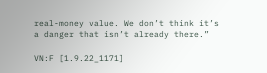real-money value. We don’t think it’s a danger that isn’t already there.”

VN:F [1.9.22_1171]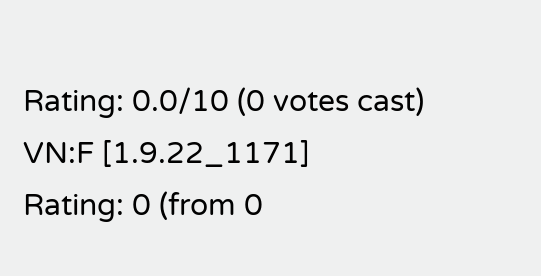Rating: 0.0/10 (0 votes cast)
VN:F [1.9.22_1171]
Rating: 0 (from 0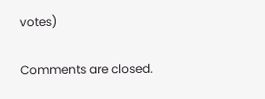votes)

Comments are closed.